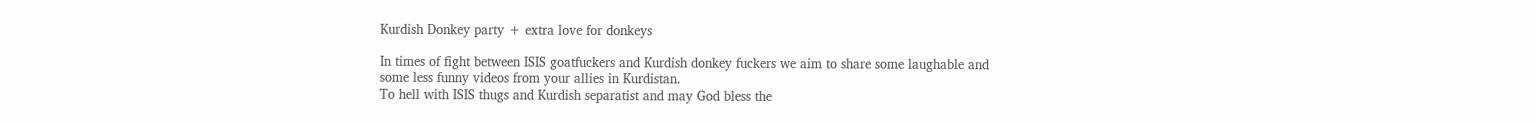Kurdish Donkey party + extra love for donkeys

In times of fight between ISIS goatfuckers and Kurdish donkey fuckers we aim to share some laughable and some less funny videos from your allies in Kurdistan.
To hell with ISIS thugs and Kurdish separatist and may God bless the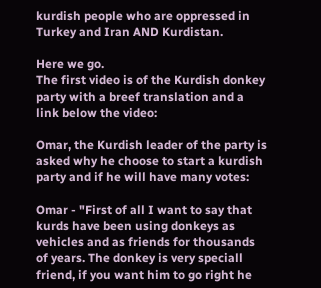kurdish people who are oppressed in Turkey and Iran AND Kurdistan.

Here we go.
The first video is of the Kurdish donkey party with a breef translation and a link below the video:

Omar, the Kurdish leader of the party is asked why he choose to start a kurdish party and if he will have many votes:

Omar - "First of all I want to say that kurds have been using donkeys as vehicles and as friends for thousands of years. The donkey is very speciall friend, if you want him to go right he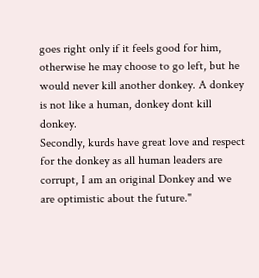goes right only if it feels good for him, otherwise he may choose to go left, but he would never kill another donkey. A donkey is not like a human, donkey dont kill donkey.
Secondly, kurds have great love and respect for the donkey as all human leaders are corrupt, I am an original Donkey and we are optimistic about the future."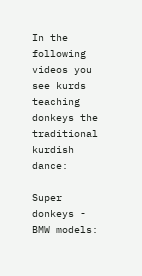In the following videos you see kurds teaching donkeys the traditional kurdish dance:

Super donkeys - BMW models: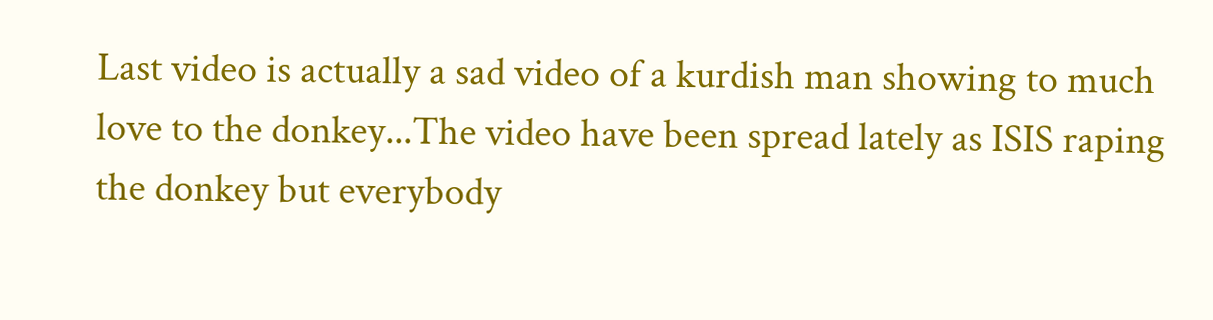Last video is actually a sad video of a kurdish man showing to much love to the donkey...The video have been spread lately as ISIS raping the donkey but everybody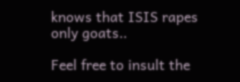knows that ISIS rapes only goats..

Feel free to insult the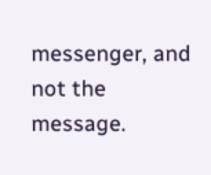messenger, and not the message.